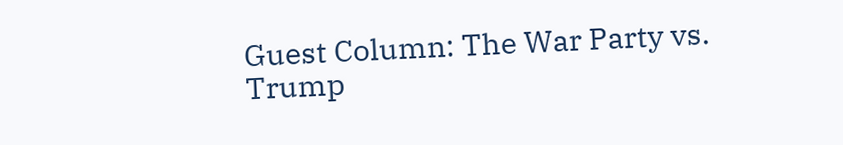Guest Column: The War Party vs. Trump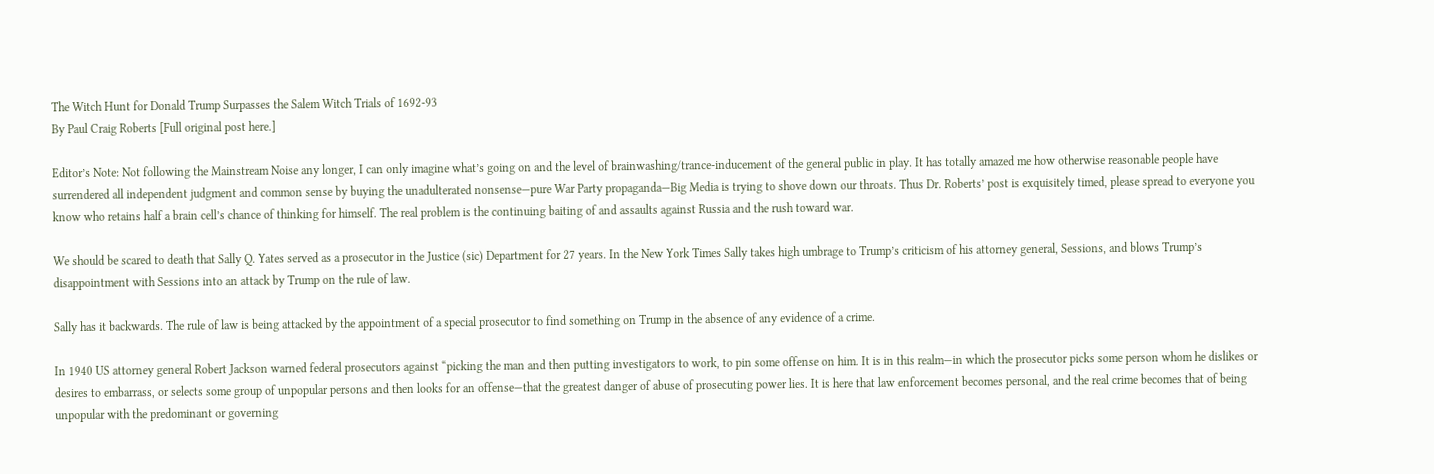The Witch Hunt for Donald Trump Surpasses the Salem Witch Trials of 1692-93
By Paul Craig Roberts [Full original post here.]

Editor’s Note: Not following the Mainstream Noise any longer, I can only imagine what’s going on and the level of brainwashing/trance-inducement of the general public in play. It has totally amazed me how otherwise reasonable people have surrendered all independent judgment and common sense by buying the unadulterated nonsense—pure War Party propaganda—Big Media is trying to shove down our throats. Thus Dr. Roberts’ post is exquisitely timed, please spread to everyone you know who retains half a brain cell’s chance of thinking for himself. The real problem is the continuing baiting of and assaults against Russia and the rush toward war.

We should be scared to death that Sally Q. Yates served as a prosecutor in the Justice (sic) Department for 27 years. In the New York Times Sally takes high umbrage to Trump’s criticism of his attorney general, Sessions, and blows Trump’s disappointment with Sessions into an attack by Trump on the rule of law.

Sally has it backwards. The rule of law is being attacked by the appointment of a special prosecutor to find something on Trump in the absence of any evidence of a crime.

In 1940 US attorney general Robert Jackson warned federal prosecutors against “picking the man and then putting investigators to work, to pin some offense on him. It is in this realm—in which the prosecutor picks some person whom he dislikes or desires to embarrass, or selects some group of unpopular persons and then looks for an offense—that the greatest danger of abuse of prosecuting power lies. It is here that law enforcement becomes personal, and the real crime becomes that of being unpopular with the predominant or governing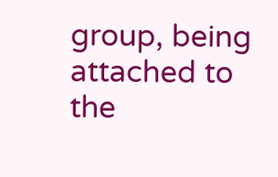group, being attached to the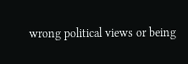wrong political views or being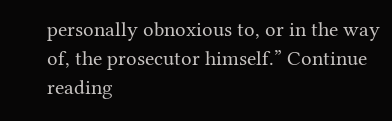personally obnoxious to, or in the way of, the prosecutor himself.” Continue reading